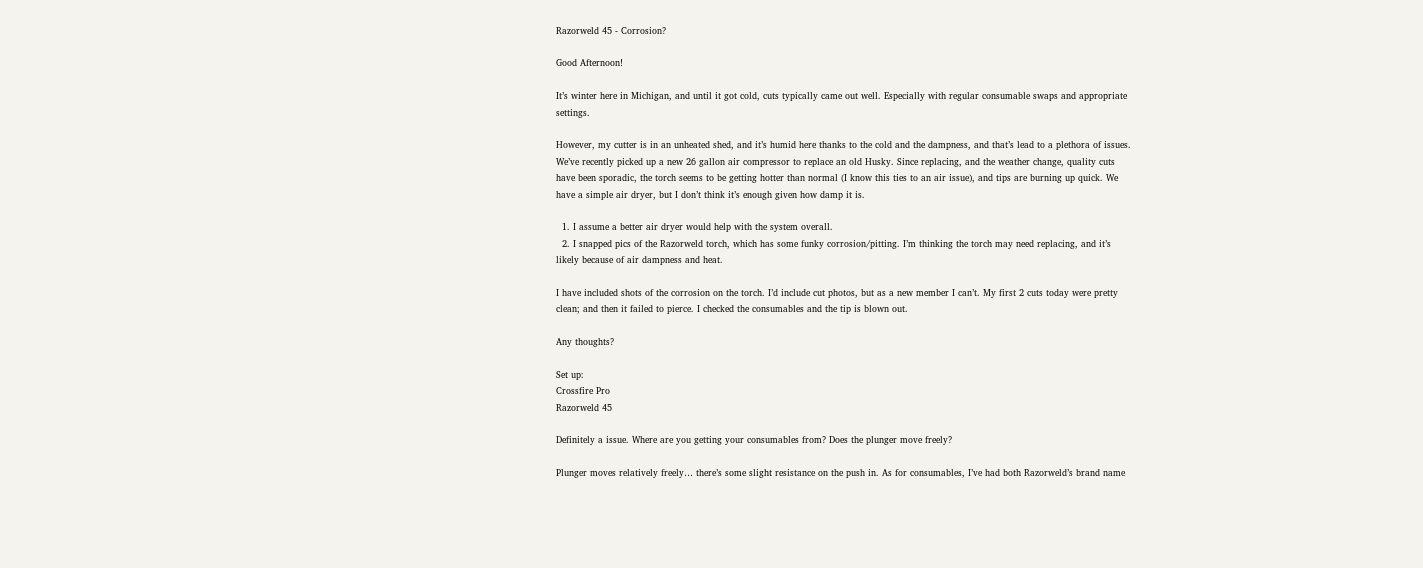Razorweld 45 - Corrosion?

Good Afternoon!

It’s winter here in Michigan, and until it got cold, cuts typically came out well. Especially with regular consumable swaps and appropriate settings.

However, my cutter is in an unheated shed, and it’s humid here thanks to the cold and the dampness, and that’s lead to a plethora of issues. We’ve recently picked up a new 26 gallon air compressor to replace an old Husky. Since replacing, and the weather change, quality cuts have been sporadic, the torch seems to be getting hotter than normal (I know this ties to an air issue), and tips are burning up quick. We have a simple air dryer, but I don’t think it’s enough given how damp it is.

  1. I assume a better air dryer would help with the system overall.
  2. I snapped pics of the Razorweld torch, which has some funky corrosion/pitting. I’m thinking the torch may need replacing, and it’s likely because of air dampness and heat.

I have included shots of the corrosion on the torch. I’d include cut photos, but as a new member I can’t. My first 2 cuts today were pretty clean; and then it failed to pierce. I checked the consumables and the tip is blown out.

Any thoughts?

Set up:
Crossfire Pro
Razorweld 45

Definitely a issue. Where are you getting your consumables from? Does the plunger move freely?

Plunger moves relatively freely… there’s some slight resistance on the push in. As for consumables, I’ve had both Razorweld’s brand name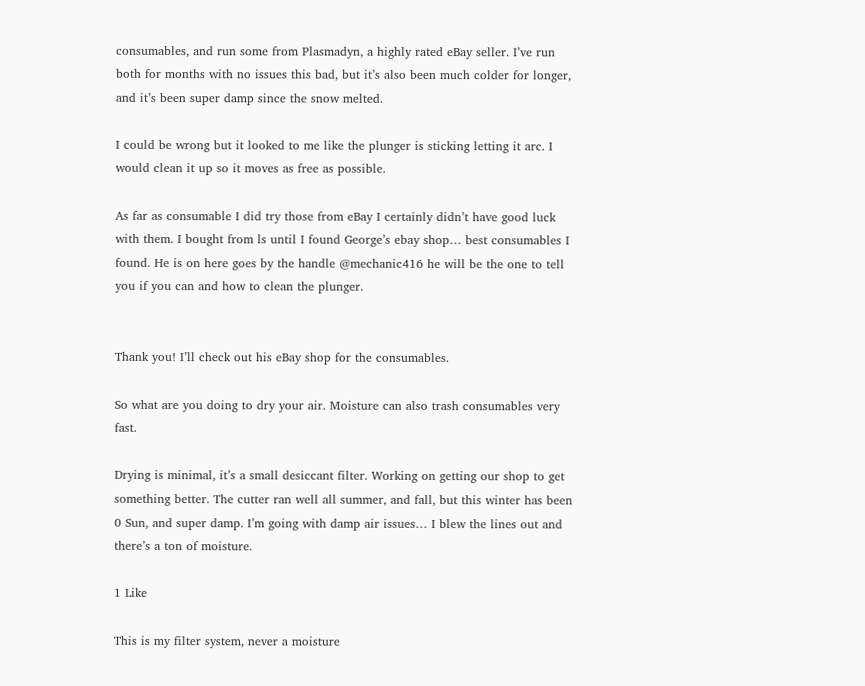consumables, and run some from Plasmadyn, a highly rated eBay seller. I’ve run both for months with no issues this bad, but it’s also been much colder for longer, and it’s been super damp since the snow melted.

I could be wrong but it looked to me like the plunger is sticking letting it arc. I would clean it up so it moves as free as possible.

As far as consumable I did try those from eBay I certainly didn’t have good luck with them. I bought from ls until I found George’s ebay shop… best consumables I found. He is on here goes by the handle @mechanic416 he will be the one to tell you if you can and how to clean the plunger.


Thank you! I’ll check out his eBay shop for the consumables.

So what are you doing to dry your air. Moisture can also trash consumables very fast.

Drying is minimal, it’s a small desiccant filter. Working on getting our shop to get something better. The cutter ran well all summer, and fall, but this winter has been 0 Sun, and super damp. I’m going with damp air issues… I blew the lines out and there’s a ton of moisture.

1 Like

This is my filter system, never a moisture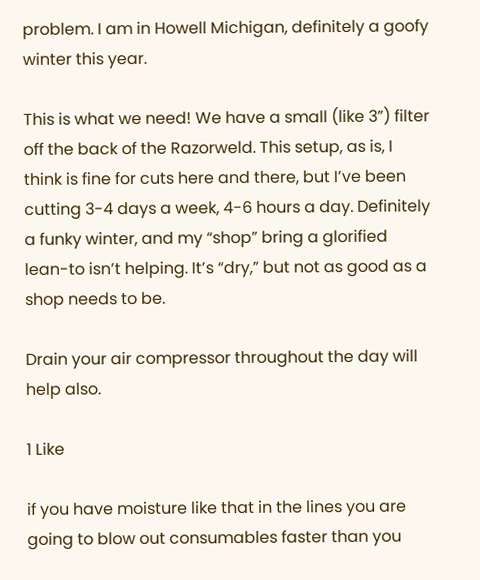problem. I am in Howell Michigan, definitely a goofy winter this year.

This is what we need! We have a small (like 3”) filter off the back of the Razorweld. This setup, as is, I think is fine for cuts here and there, but I’ve been cutting 3-4 days a week, 4-6 hours a day. Definitely a funky winter, and my “shop” bring a glorified lean-to isn’t helping. It’s “dry,” but not as good as a shop needs to be.

Drain your air compressor throughout the day will help also.

1 Like

if you have moisture like that in the lines you are going to blow out consumables faster than you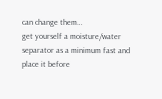can change them…
get yourself a moisture/water separator as a minimum fast and place it before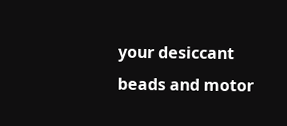your desiccant beads and motor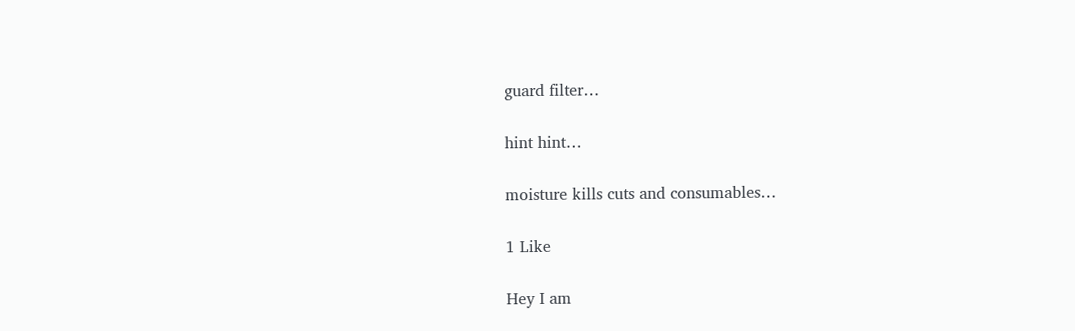guard filter…

hint hint…

moisture kills cuts and consumables…

1 Like

Hey I am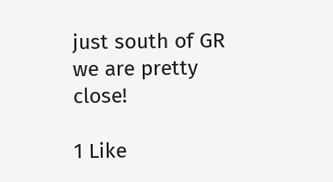just south of GR we are pretty close!

1 Like